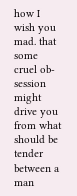how I wish you mad. that some cruel ob-
session might drive you from what should be
tender between a man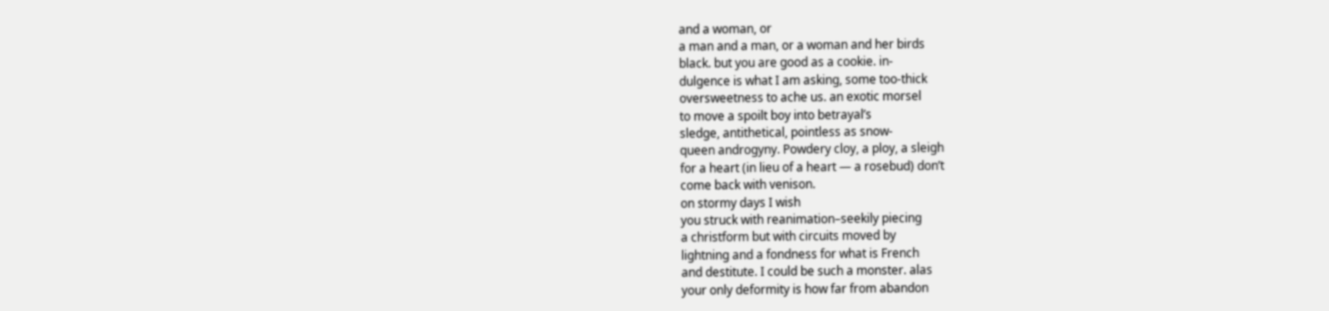and a woman, or
a man and a man, or a woman and her birds
black. but you are good as a cookie. in-
dulgence is what I am asking, some too-thick
oversweetness to ache us. an exotic morsel
to move a spoilt boy into betrayal’s
sledge, antithetical, pointless as snow-
queen androgyny. Powdery cloy, a ploy, a sleigh
for a heart (in lieu of a heart — a rosebud) don’t
come back with venison.
on stormy days I wish
you struck with reanimation–seekily piecing
a christform but with circuits moved by
lightning and a fondness for what is French
and destitute. I could be such a monster. alas
your only deformity is how far from abandon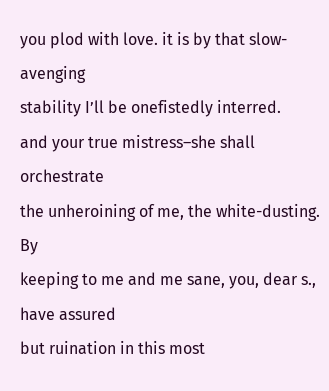you plod with love. it is by that slow-avenging
stability I’ll be onefistedly interred.
and your true mistress–she shall orchestrate
the unheroining of me, the white-dusting. By
keeping to me and me sane, you, dear s., have assured
but ruination in this most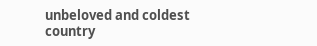unbeloved and coldest
country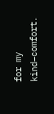for my kind–comfort.